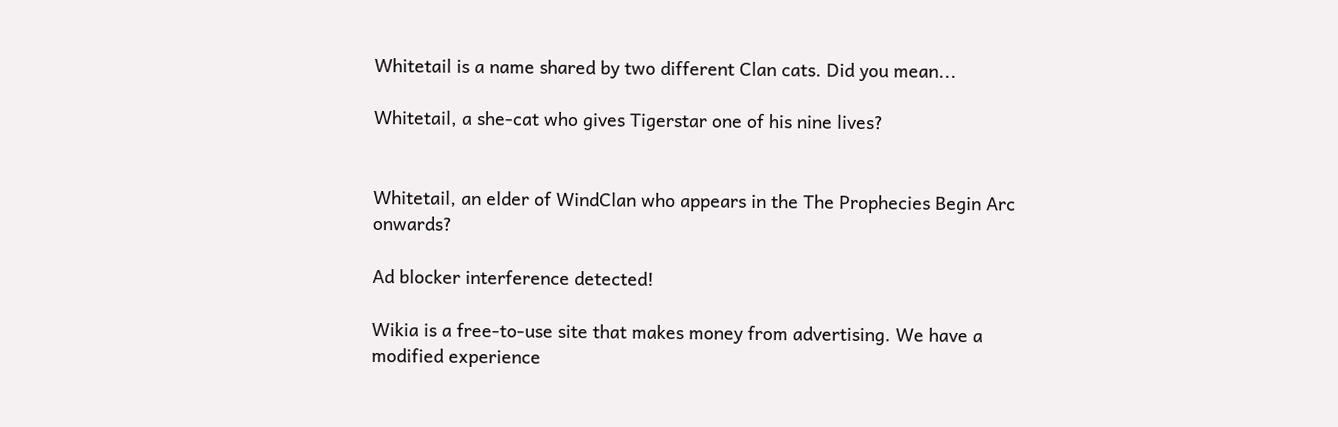Whitetail is a name shared by two different Clan cats. Did you mean...

Whitetail, a she-cat who gives Tigerstar one of his nine lives?


Whitetail, an elder of WindClan who appears in the The Prophecies Begin Arc onwards?

Ad blocker interference detected!

Wikia is a free-to-use site that makes money from advertising. We have a modified experience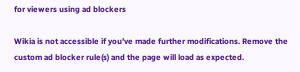for viewers using ad blockers

Wikia is not accessible if you’ve made further modifications. Remove the custom ad blocker rule(s) and the page will load as expected.